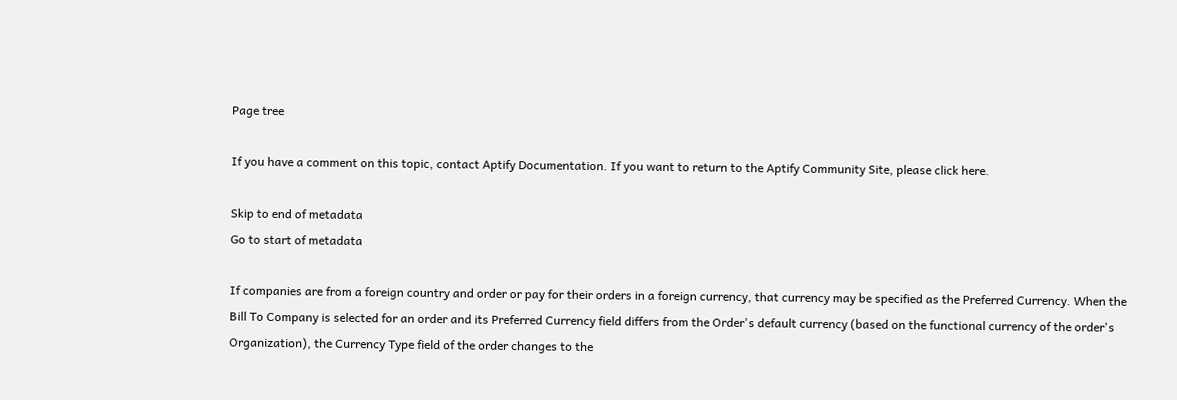Page tree

If you have a comment on this topic, contact Aptify Documentation. If you want to return to the Aptify Community Site, please click here.

Skip to end of metadata
Go to start of metadata

If companies are from a foreign country and order or pay for their orders in a foreign currency, that currency may be specified as the Preferred Currency. When the Bill To Company is selected for an order and its Preferred Currency field differs from the Order's default currency (based on the functional currency of the order's Organization), the Currency Type field of the order changes to the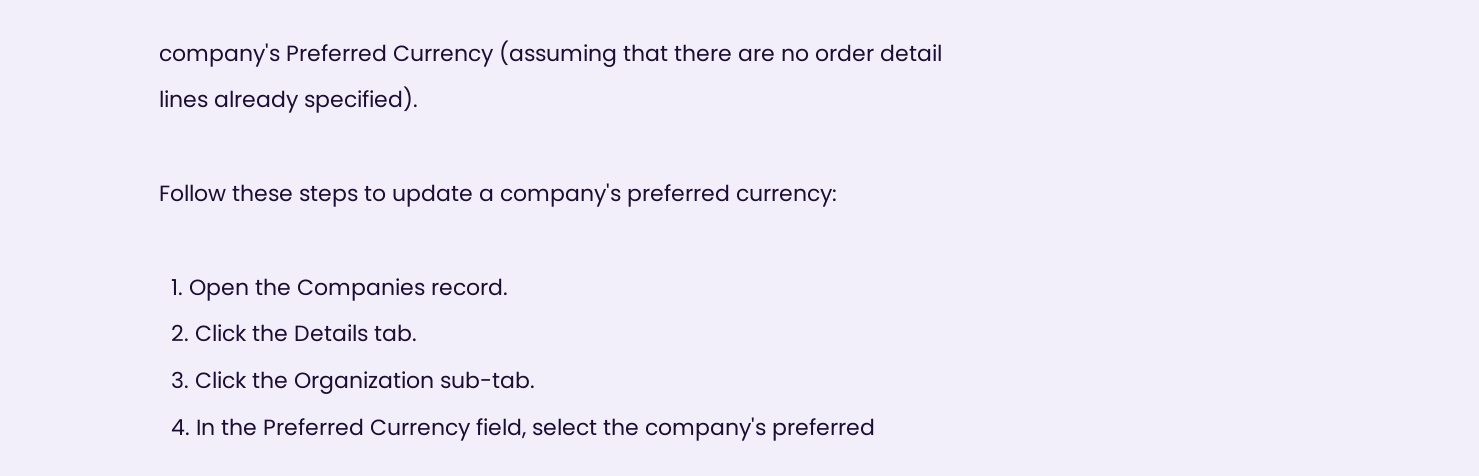company's Preferred Currency (assuming that there are no order detail lines already specified).

Follow these steps to update a company's preferred currency:

  1. Open the Companies record.
  2. Click the Details tab.
  3. Click the Organization sub-tab.
  4. In the Preferred Currency field, select the company's preferred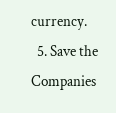currency.
  5. Save the Companies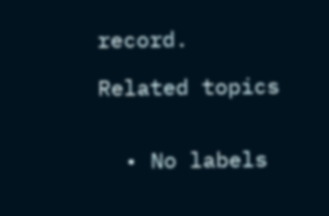record.

Related topics


  • No labels